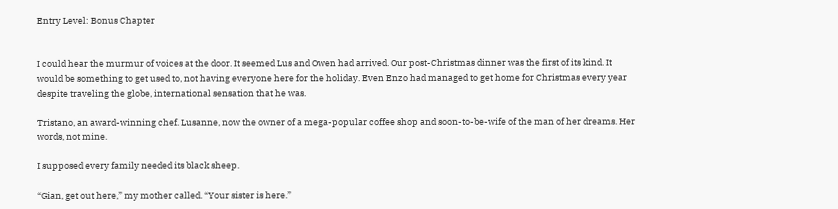Entry Level: Bonus Chapter


I could hear the murmur of voices at the door. It seemed Lus and Owen had arrived. Our post-Christmas dinner was the first of its kind. It would be something to get used to, not having everyone here for the holiday. Even Enzo had managed to get home for Christmas every year despite traveling the globe, international sensation that he was.

Tristano, an award-winning chef. Lusanne, now the owner of a mega-popular coffee shop and soon-to-be-wife of the man of her dreams. Her words, not mine.

I supposed every family needed its black sheep.

“Gian, get out here,” my mother called. “Your sister is here.”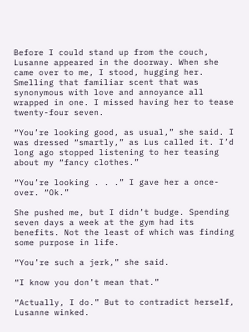Before I could stand up from the couch, Lusanne appeared in the doorway. When she came over to me, I stood, hugging her. Smelling that familiar scent that was synonymous with love and annoyance all wrapped in one. I missed having her to tease twenty-four seven.

“You’re looking good, as usual,” she said. I was dressed “smartly,” as Lus called it. I’d long ago stopped listening to her teasing about my “fancy clothes.”

“You’re looking . . .” I gave her a once-over. “Ok.”

She pushed me, but I didn’t budge. Spending seven days a week at the gym had its benefits. Not the least of which was finding some purpose in life.

“You’re such a jerk,” she said.

“I know you don’t mean that.”

“Actually, I do.” But to contradict herself, Lusanne winked.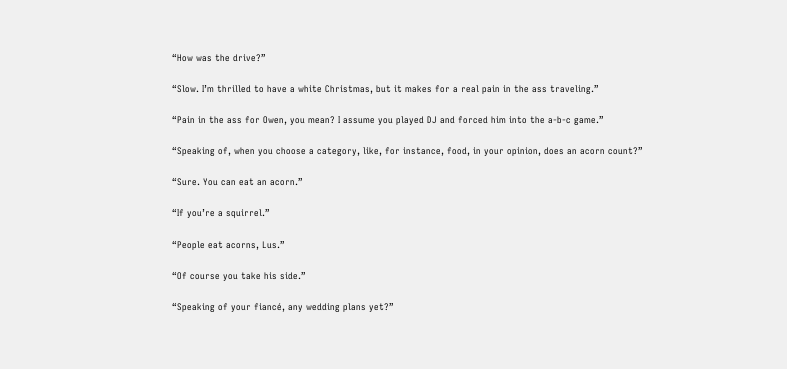“How was the drive?”

“Slow. I’m thrilled to have a white Christmas, but it makes for a real pain in the ass traveling.”

“Pain in the ass for Owen, you mean? I assume you played DJ and forced him into the a-b-c game.”

“Speaking of, when you choose a category, like, for instance, food, in your opinion, does an acorn count?”

“Sure. You can eat an acorn.”

“If you’re a squirrel.”

“People eat acorns, Lus.”

“Of course you take his side.”

“Speaking of your fiancé, any wedding plans yet?”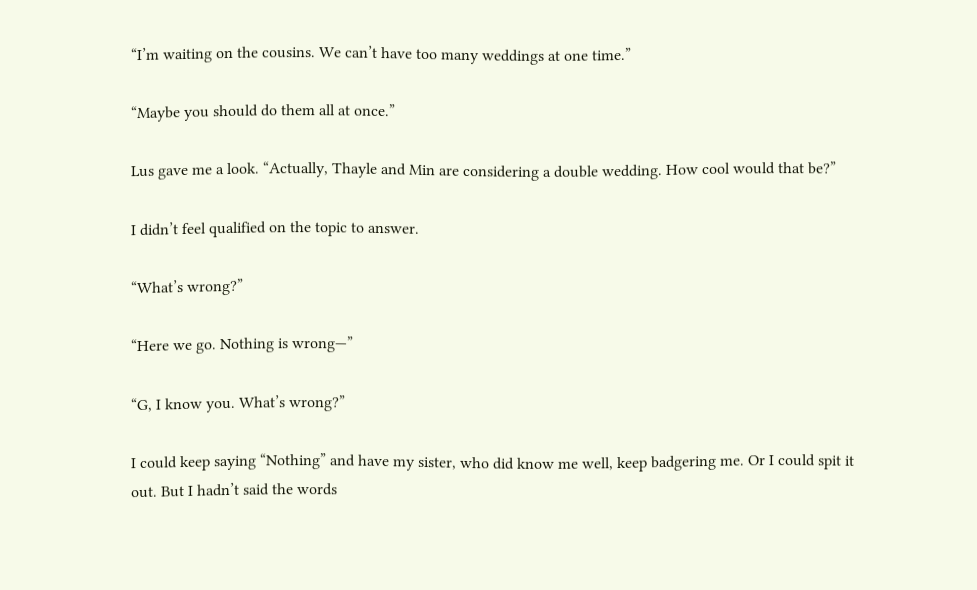“I’m waiting on the cousins. We can’t have too many weddings at one time.”

“Maybe you should do them all at once.”

Lus gave me a look. “Actually, Thayle and Min are considering a double wedding. How cool would that be?”

I didn’t feel qualified on the topic to answer.

“What’s wrong?”

“Here we go. Nothing is wrong—”

“G, I know you. What’s wrong?”

I could keep saying “Nothing” and have my sister, who did know me well, keep badgering me. Or I could spit it out. But I hadn’t said the words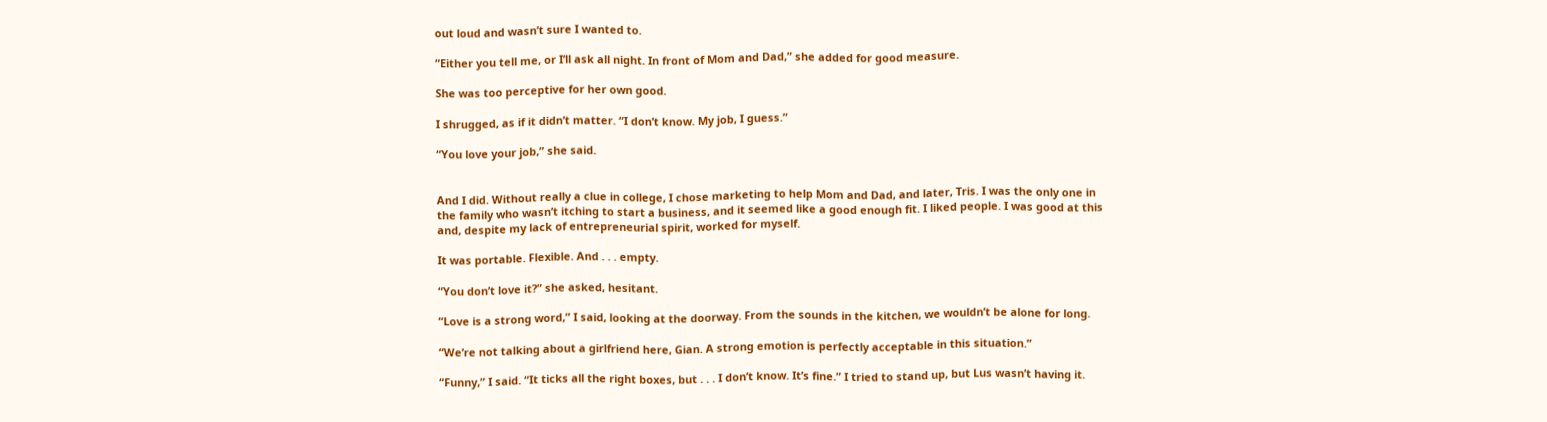out loud and wasn’t sure I wanted to.

“Either you tell me, or I’ll ask all night. In front of Mom and Dad,” she added for good measure.

She was too perceptive for her own good.

I shrugged, as if it didn’t matter. “I don’t know. My job, I guess.”

“You love your job,” she said.


And I did. Without really a clue in college, I chose marketing to help Mom and Dad, and later, Tris. I was the only one in the family who wasn’t itching to start a business, and it seemed like a good enough fit. I liked people. I was good at this and, despite my lack of entrepreneurial spirit, worked for myself.

It was portable. Flexible. And . . . empty.

“You don’t love it?” she asked, hesitant.

“Love is a strong word,” I said, looking at the doorway. From the sounds in the kitchen, we wouldn’t be alone for long.

“We’re not talking about a girlfriend here, Gian. A strong emotion is perfectly acceptable in this situation.”

“Funny,” I said. “It ticks all the right boxes, but . . . I don’t know. It’s fine.” I tried to stand up, but Lus wasn’t having it.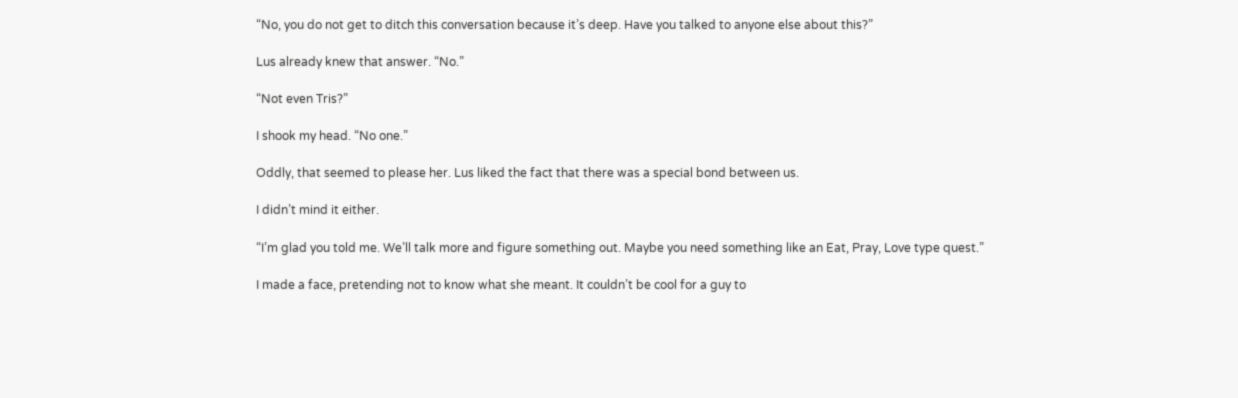“No, you do not get to ditch this conversation because it’s deep. Have you talked to anyone else about this?”

Lus already knew that answer. “No.”

“Not even Tris?”

I shook my head. “No one.”

Oddly, that seemed to please her. Lus liked the fact that there was a special bond between us.

I didn’t mind it either.

“I’m glad you told me. We’ll talk more and figure something out. Maybe you need something like an Eat, Pray, Love type quest.”

I made a face, pretending not to know what she meant. It couldn’t be cool for a guy to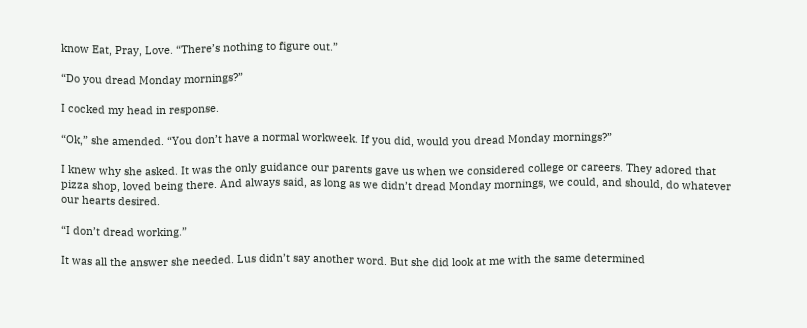know Eat, Pray, Love. “There’s nothing to figure out.”

“Do you dread Monday mornings?”

I cocked my head in response.

“Ok,” she amended. “You don’t have a normal workweek. If you did, would you dread Monday mornings?”

I knew why she asked. It was the only guidance our parents gave us when we considered college or careers. They adored that pizza shop, loved being there. And always said, as long as we didn’t dread Monday mornings, we could, and should, do whatever our hearts desired.

“I don’t dread working.”

It was all the answer she needed. Lus didn’t say another word. But she did look at me with the same determined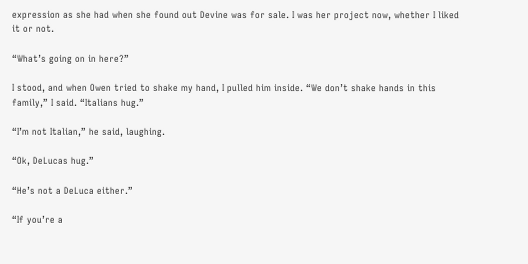expression as she had when she found out Devine was for sale. I was her project now, whether I liked it or not.

“What’s going on in here?”

I stood, and when Owen tried to shake my hand, I pulled him inside. “We don’t shake hands in this family,” I said. “Italians hug.”

“I’m not Italian,” he said, laughing.

“Ok, DeLucas hug.”

“He’s not a DeLuca either.”

“If you’re a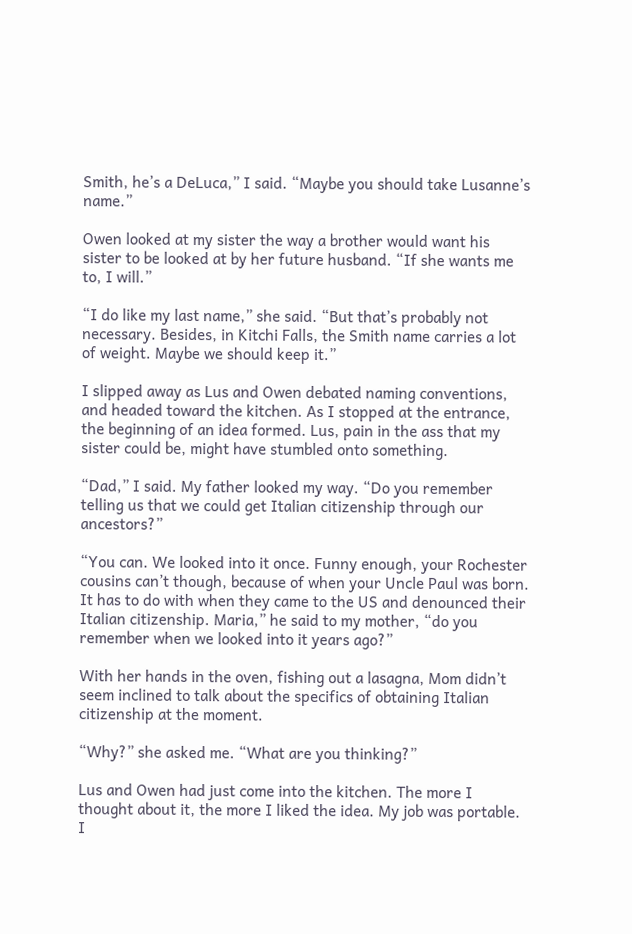Smith, he’s a DeLuca,” I said. “Maybe you should take Lusanne’s name.”

Owen looked at my sister the way a brother would want his sister to be looked at by her future husband. “If she wants me to, I will.”

“I do like my last name,” she said. “But that’s probably not necessary. Besides, in Kitchi Falls, the Smith name carries a lot of weight. Maybe we should keep it.”

I slipped away as Lus and Owen debated naming conventions, and headed toward the kitchen. As I stopped at the entrance, the beginning of an idea formed. Lus, pain in the ass that my sister could be, might have stumbled onto something.

“Dad,” I said. My father looked my way. “Do you remember telling us that we could get Italian citizenship through our ancestors?”

“You can. We looked into it once. Funny enough, your Rochester cousins can’t though, because of when your Uncle Paul was born. It has to do with when they came to the US and denounced their Italian citizenship. Maria,” he said to my mother, “do you remember when we looked into it years ago?”

With her hands in the oven, fishing out a lasagna, Mom didn’t seem inclined to talk about the specifics of obtaining Italian citizenship at the moment.

“Why?” she asked me. “What are you thinking?”

Lus and Owen had just come into the kitchen. The more I thought about it, the more I liked the idea. My job was portable. I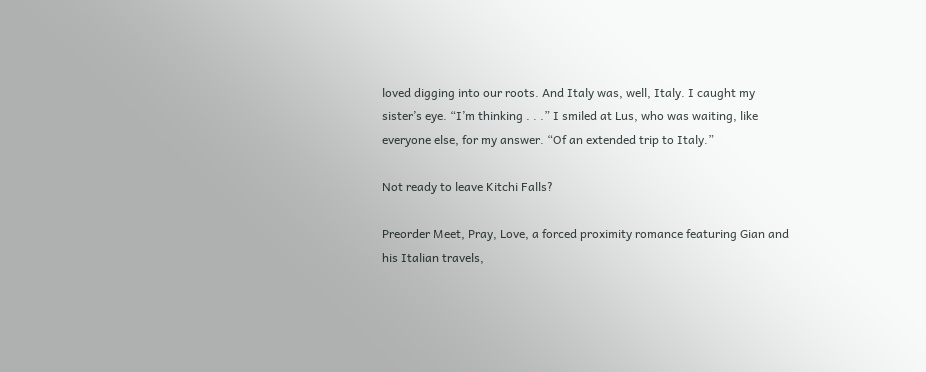loved digging into our roots. And Italy was, well, Italy. I caught my sister’s eye. “I’m thinking . . .” I smiled at Lus, who was waiting, like everyone else, for my answer. “Of an extended trip to Italy.”

Not ready to leave Kitchi Falls?

Preorder Meet, Pray, Love, a forced proximity romance featuring Gian and his Italian travels,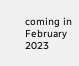coming in February 2023